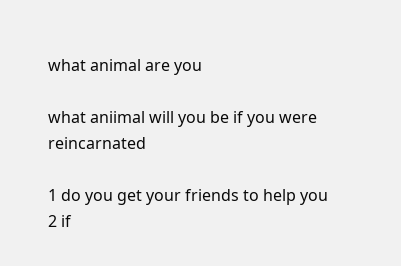what animal are you

what aniimal will you be if you were reincarnated

1 do you get your friends to help you
2 if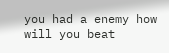you had a enemy how will you beat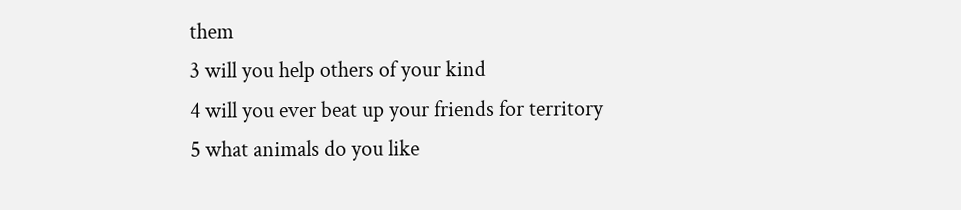them
3 will you help others of your kind
4 will you ever beat up your friends for territory
5 what animals do you like